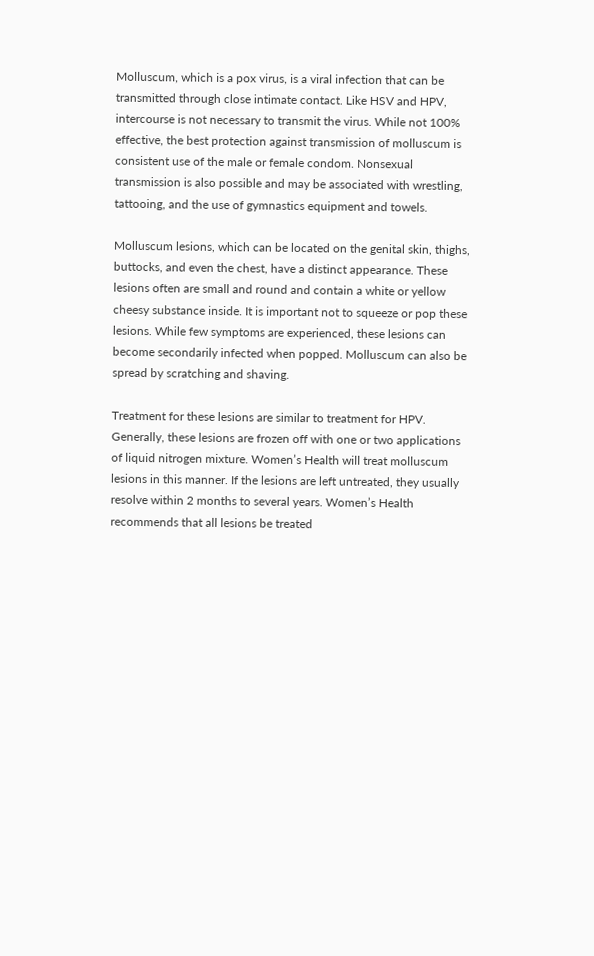Molluscum, which is a pox virus, is a viral infection that can be transmitted through close intimate contact. Like HSV and HPV, intercourse is not necessary to transmit the virus. While not 100% effective, the best protection against transmission of molluscum is consistent use of the male or female condom. Nonsexual transmission is also possible and may be associated with wrestling, tattooing, and the use of gymnastics equipment and towels.

Molluscum lesions, which can be located on the genital skin, thighs, buttocks, and even the chest, have a distinct appearance. These lesions often are small and round and contain a white or yellow cheesy substance inside. It is important not to squeeze or pop these lesions. While few symptoms are experienced, these lesions can become secondarily infected when popped. Molluscum can also be spread by scratching and shaving.

Treatment for these lesions are similar to treatment for HPV. Generally, these lesions are frozen off with one or two applications of liquid nitrogen mixture. Women’s Health will treat molluscum lesions in this manner. If the lesions are left untreated, they usually resolve within 2 months to several years. Women’s Health recommends that all lesions be treated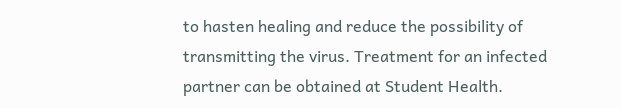to hasten healing and reduce the possibility of transmitting the virus. Treatment for an infected partner can be obtained at Student Health.